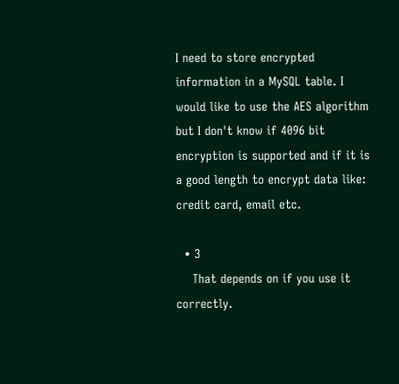I need to store encrypted information in a MySQL table. I would like to use the AES algorithm but I don't know if 4096 bit encryption is supported and if it is a good length to encrypt data like: credit card, email etc.

  • 3
    That depends on if you use it correctly.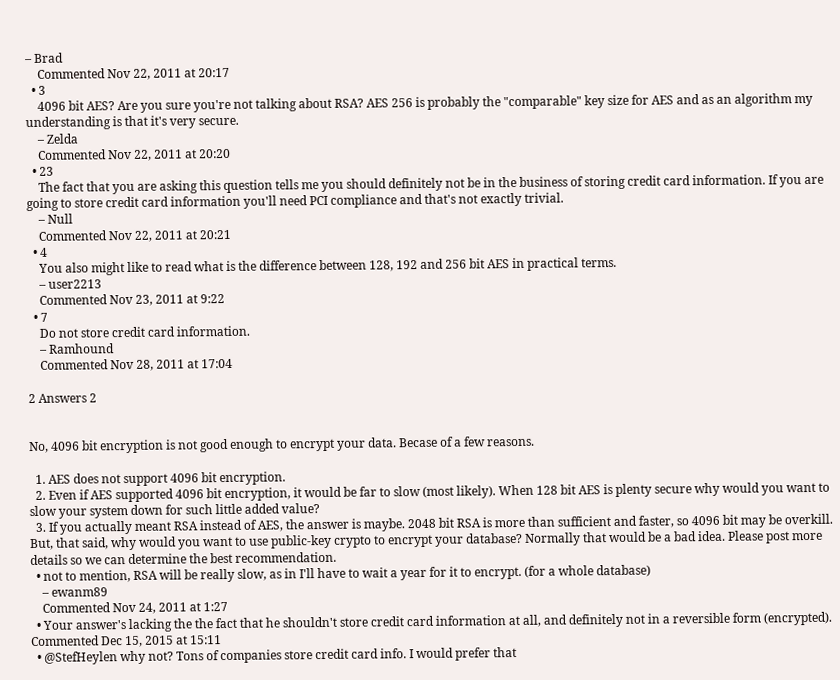– Brad
    Commented Nov 22, 2011 at 20:17
  • 3
    4096 bit AES? Are you sure you're not talking about RSA? AES 256 is probably the "comparable" key size for AES and as an algorithm my understanding is that it's very secure.
    – Zelda
    Commented Nov 22, 2011 at 20:20
  • 23
    The fact that you are asking this question tells me you should definitely not be in the business of storing credit card information. If you are going to store credit card information you'll need PCI compliance and that's not exactly trivial.
    – Null
    Commented Nov 22, 2011 at 20:21
  • 4
    You also might like to read what is the difference between 128, 192 and 256 bit AES in practical terms.
    – user2213
    Commented Nov 23, 2011 at 9:22
  • 7
    Do not store credit card information.
    – Ramhound
    Commented Nov 28, 2011 at 17:04

2 Answers 2


No, 4096 bit encryption is not good enough to encrypt your data. Becase of a few reasons.

  1. AES does not support 4096 bit encryption.
  2. Even if AES supported 4096 bit encryption, it would be far to slow (most likely). When 128 bit AES is plenty secure why would you want to slow your system down for such little added value?
  3. If you actually meant RSA instead of AES, the answer is maybe. 2048 bit RSA is more than sufficient and faster, so 4096 bit may be overkill. But, that said, why would you want to use public-key crypto to encrypt your database? Normally that would be a bad idea. Please post more details so we can determine the best recommendation.
  • not to mention, RSA will be really slow, as in I'll have to wait a year for it to encrypt. (for a whole database)
    – ewanm89
    Commented Nov 24, 2011 at 1:27
  • Your answer's lacking the the fact that he shouldn't store credit card information at all, and definitely not in a reversible form (encrypted). Commented Dec 15, 2015 at 15:11
  • @StefHeylen why not? Tons of companies store credit card info. I would prefer that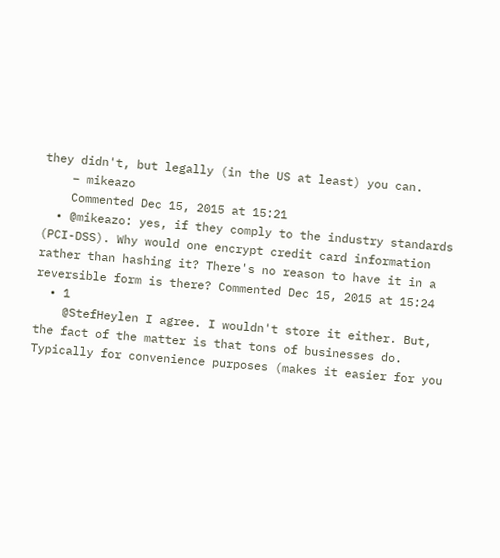they didn't, but legally (in the US at least) you can.
    – mikeazo
    Commented Dec 15, 2015 at 15:21
  • @mikeazo: yes, if they comply to the industry standards (PCI-DSS). Why would one encrypt credit card information rather than hashing it? There's no reason to have it in a reversible form is there? Commented Dec 15, 2015 at 15:24
  • 1
    @StefHeylen I agree. I wouldn't store it either. But, the fact of the matter is that tons of businesses do. Typically for convenience purposes (makes it easier for you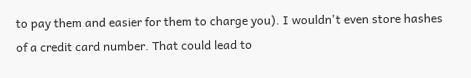to pay them and easier for them to charge you). I wouldn't even store hashes of a credit card number. That could lead to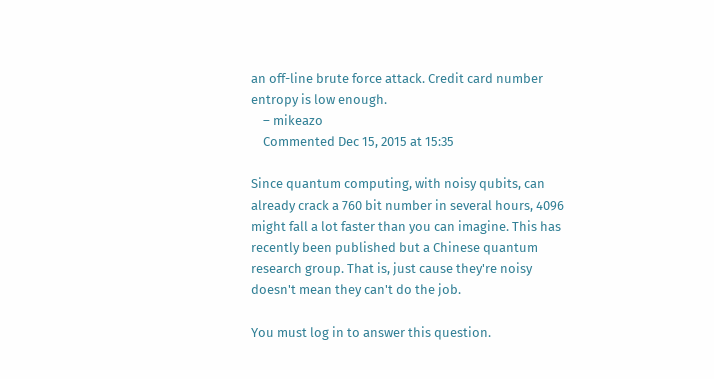an off-line brute force attack. Credit card number entropy is low enough.
    – mikeazo
    Commented Dec 15, 2015 at 15:35

Since quantum computing, with noisy qubits, can already crack a 760 bit number in several hours, 4096 might fall a lot faster than you can imagine. This has recently been published but a Chinese quantum research group. That is, just cause they're noisy doesn't mean they can't do the job.

You must log in to answer this question.